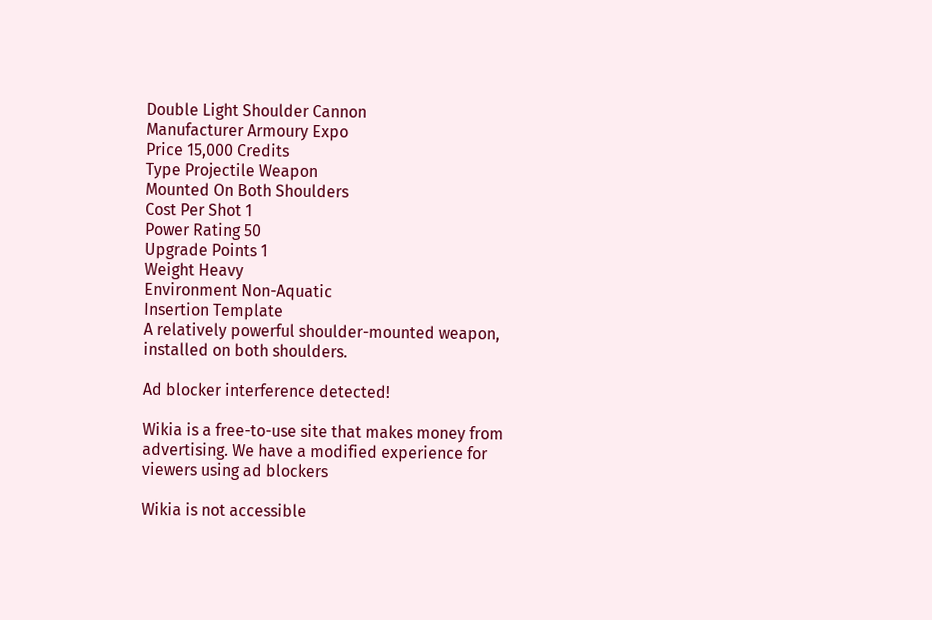Double Light Shoulder Cannon
Manufacturer Armoury Expo
Price 15,000 Credits
Type Projectile Weapon
Mounted On Both Shoulders
Cost Per Shot 1
Power Rating 50
Upgrade Points 1
Weight Heavy
Environment Non-Aquatic
Insertion Template
A relatively powerful shoulder-mounted weapon, installed on both shoulders.

Ad blocker interference detected!

Wikia is a free-to-use site that makes money from advertising. We have a modified experience for viewers using ad blockers

Wikia is not accessible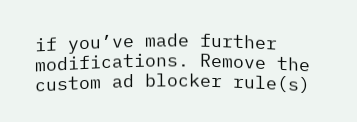if you’ve made further modifications. Remove the custom ad blocker rule(s)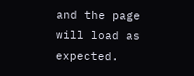and the page will load as expected.